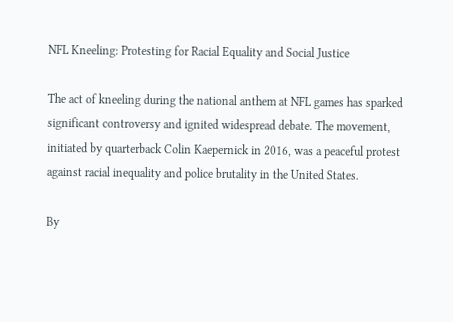NFL Kneeling: Protesting for Racial Equality and Social Justice

The act of kneeling during the national anthem at NFL games has sparked significant controversy and ignited widespread debate. The movement, initiated by quarterback Colin Kaepernick in 2016, was a peaceful protest against racial inequality and police brutality in the United States.

By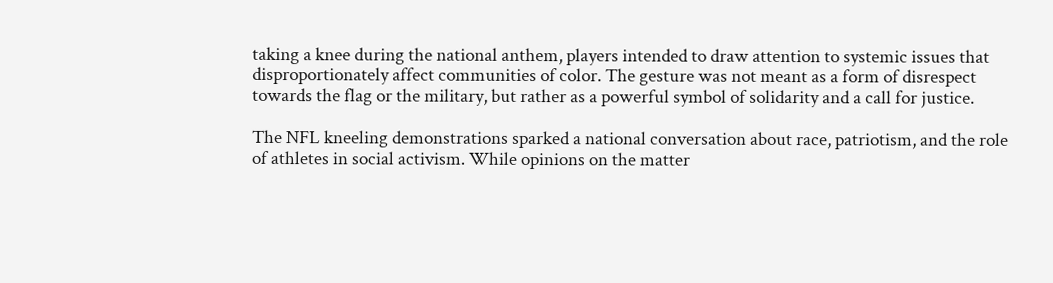taking a knee during the national anthem, players intended to draw attention to systemic issues that disproportionately affect communities of color. The gesture was not meant as a form of disrespect towards the flag or the military, but rather as a powerful symbol of solidarity and a call for justice.

The NFL kneeling demonstrations sparked a national conversation about race, patriotism, and the role of athletes in social activism. While opinions on the matter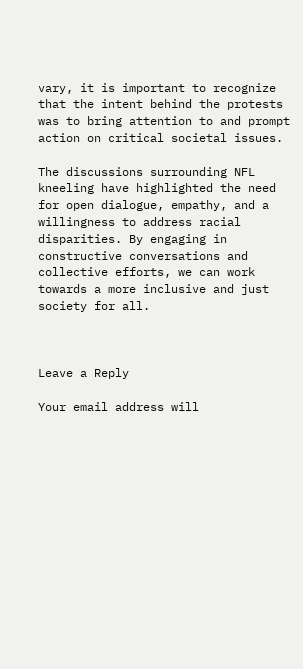vary, it is important to recognize that the intent behind the protests was to bring attention to and prompt action on critical societal issues.

The discussions surrounding NFL kneeling have highlighted the need for open dialogue, empathy, and a willingness to address racial disparities. By engaging in constructive conversations and collective efforts, we can work towards a more inclusive and just society for all.



Leave a Reply

Your email address will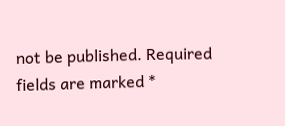not be published. Required fields are marked *